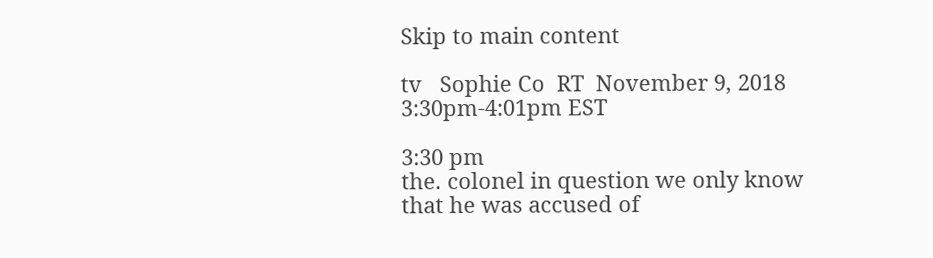Skip to main content

tv   Sophie Co  RT  November 9, 2018 3:30pm-4:01pm EST

3:30 pm
the. colonel in question we only know that he was accused of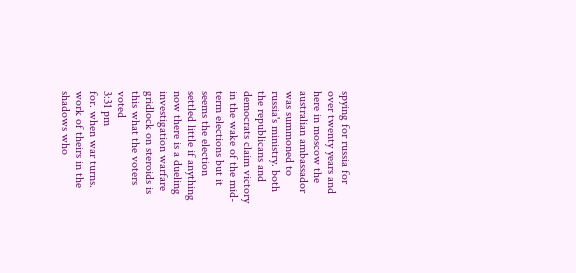spying for russia for over twenty years and here in moscow the australian ambassador was summoned to russia's ministry. both the republicans and democrats claim victory in the wake of the mid-term elections but it seems the election settled little if anything now there is a dueling investigation warfare gridlock on steroids is this what the voters voted
3:31 pm
for. when war turns. work of theirs in the shadows who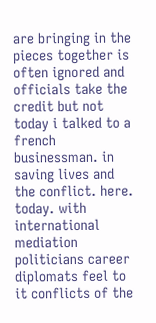are bringing in the pieces together is often ignored and officials take the credit but not today i talked to a french businessman. in saving lives and the conflict. here. today. with international mediation politicians career diplomats feel to it conflicts of the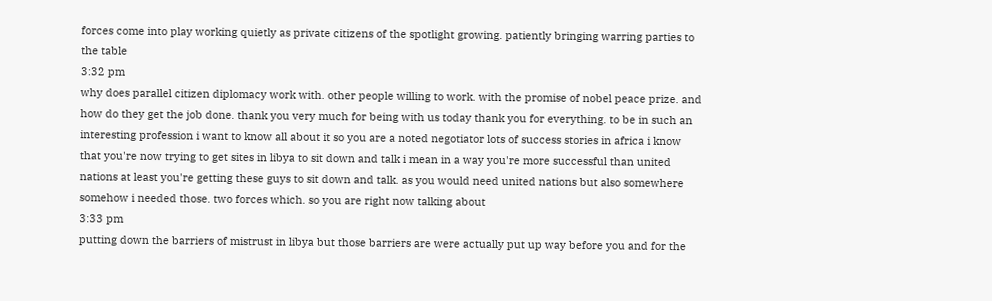forces come into play working quietly as private citizens of the spotlight growing. patiently bringing warring parties to the table
3:32 pm
why does parallel citizen diplomacy work with. other people willing to work. with the promise of nobel peace prize. and how do they get the job done. thank you very much for being with us today thank you for everything. to be in such an interesting profession i want to know all about it so you are a noted negotiator lots of success stories in africa i know that you're now trying to get sites in libya to sit down and talk i mean in a way you're more successful than united nations at least you're getting these guys to sit down and talk. as you would need united nations but also somewhere somehow i needed those. two forces which. so you are right now talking about
3:33 pm
putting down the barriers of mistrust in libya but those barriers are were actually put up way before you and for the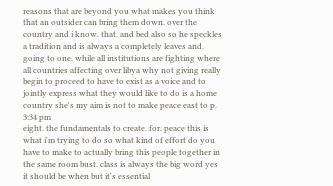reasons that are beyond you what makes you think that an outsider can bring them down. over the country and i know. that. and bed also so he speckles a tradition and is always a completely leaves and. going to one. while all institutions are fighting where all countries affecting over libya why not giving really begin to proceed to have to exist as a voice and to jointly express what they would like to do is a home country she's my aim is not to make peace east to p.
3:34 pm
eight. the fundamentals to create. for. peace this is what i'm trying to do so what kind of effort do you have to make to actually bring this people together in the same room bust. class is always the big word yes it should be when but it's essential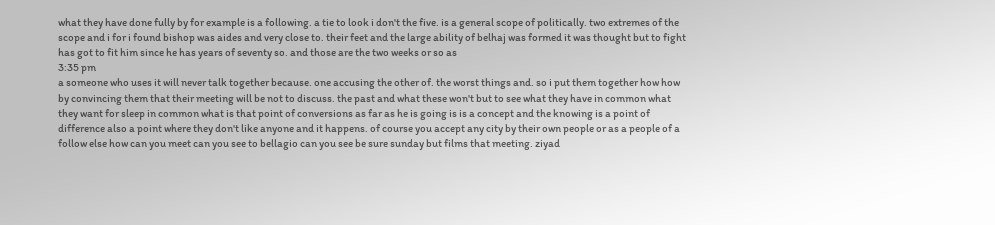what they have done fully by for example is a following. a tie to look i don't the five. is a general scope of politically. two extremes of the scope and i for i found bishop was aides and very close to. their feet and the large ability of belhaj was formed it was thought but to fight has got to fit him since he has years of seventy so. and those are the two weeks or so as
3:35 pm
a someone who uses it will never talk together because. one accusing the other of. the worst things and. so i put them together how how by convincing them that their meeting will be not to discuss. the past and what these won't but to see what they have in common what they want for sleep in common what is that point of conversions as far as he is going is is a concept and the knowing is a point of difference also a point where they don't like anyone and it happens. of course you accept any city by their own people or as a people of a follow else how can you meet can you see to bellagio can you see be sure sunday but films that meeting. ziyad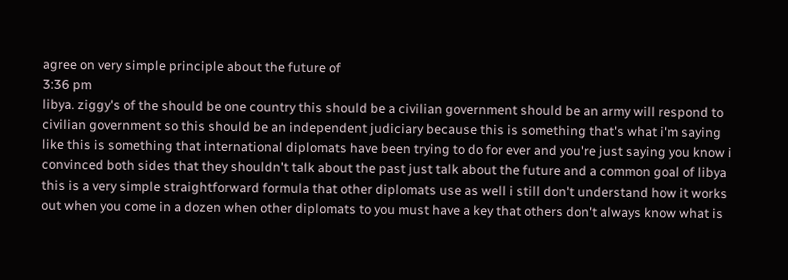agree on very simple principle about the future of
3:36 pm
libya. ziggy's of the should be one country this should be a civilian government should be an army will respond to civilian government so this should be an independent judiciary because this is something that's what i'm saying like this is something that international diplomats have been trying to do for ever and you're just saying you know i convinced both sides that they shouldn't talk about the past just talk about the future and a common goal of libya this is a very simple straightforward formula that other diplomats use as well i still don't understand how it works out when you come in a dozen when other diplomats to you must have a key that others don't always know what is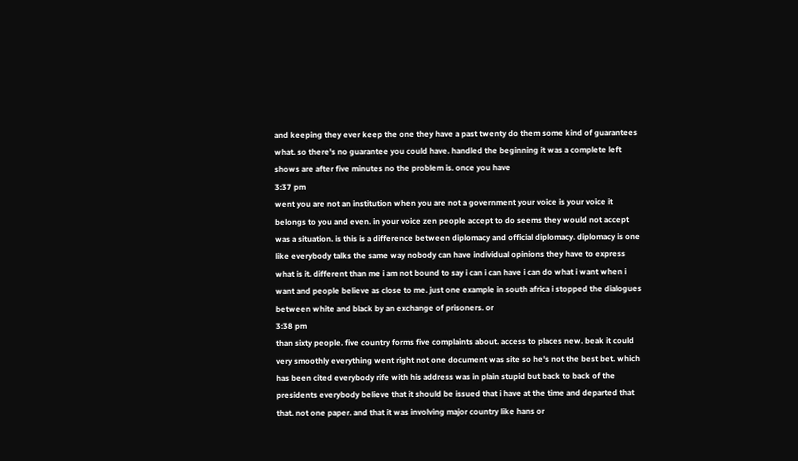and keeping they ever keep the one they have a past twenty do them some kind of guarantees what. so there's no guarantee you could have. handled the beginning it was a complete left shows are after five minutes no the problem is. once you have
3:37 pm
went you are not an institution when you are not a government your voice is your voice it belongs to you and even. in your voice zen people accept to do seems they would not accept was a situation. is this is a difference between diplomacy and official diplomacy. diplomacy is one like everybody talks the same way nobody can have individual opinions they have to express what is it. different than me i am not bound to say i can i can have i can do what i want when i want and people believe as close to me. just one example in south africa i stopped the dialogues between white and black by an exchange of prisoners. or
3:38 pm
than sixty people. five country forms five complaints about. access to places new. beak it could very smoothly everything went right not one document was site so he's not the best bet. which has been cited everybody rife with his address was in plain stupid but back to back of the presidents everybody believe that it should be issued that i have at the time and departed that that. not one paper. and that it was involving major country like hans or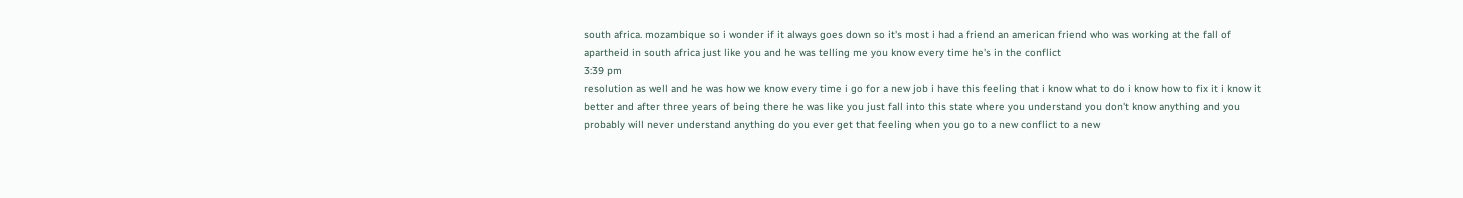south africa. mozambique so i wonder if it always goes down so it's most i had a friend an american friend who was working at the fall of apartheid in south africa just like you and he was telling me you know every time he's in the conflict
3:39 pm
resolution as well and he was how we know every time i go for a new job i have this feeling that i know what to do i know how to fix it i know it better and after three years of being there he was like you just fall into this state where you understand you don't know anything and you probably will never understand anything do you ever get that feeling when you go to a new conflict to a new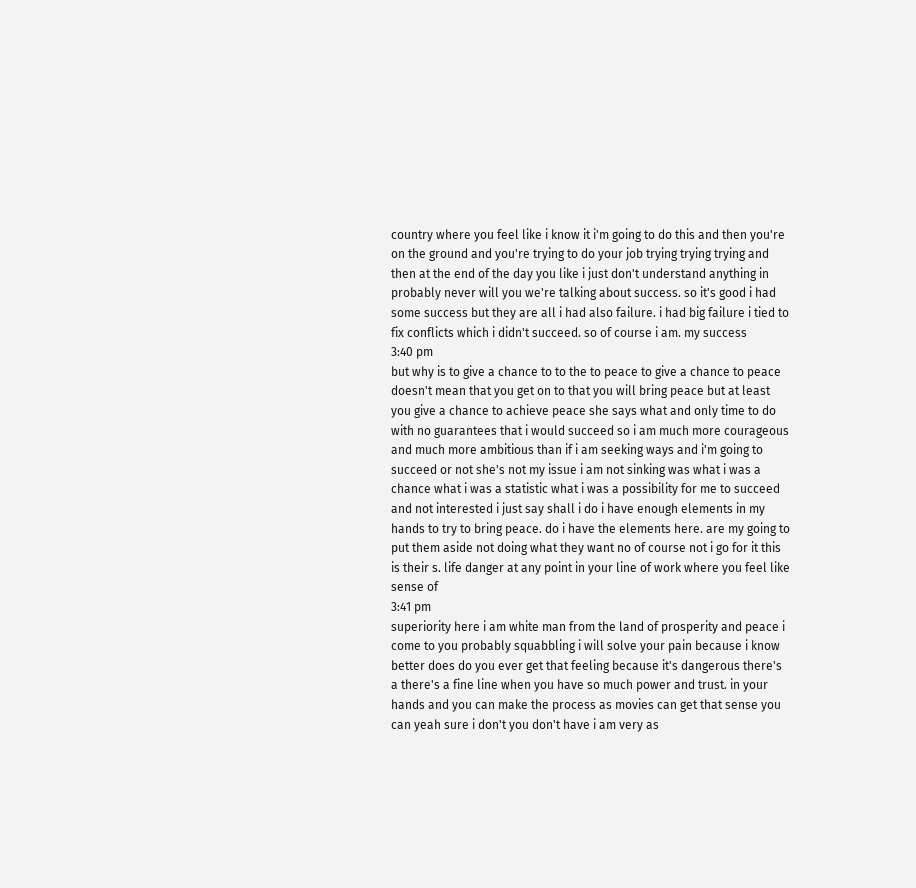country where you feel like i know it i'm going to do this and then you're on the ground and you're trying to do your job trying trying trying and then at the end of the day you like i just don't understand anything in probably never will you we're talking about success. so it's good i had some success but they are all i had also failure. i had big failure i tied to fix conflicts which i didn't succeed. so of course i am. my success
3:40 pm
but why is to give a chance to to the to peace to give a chance to peace doesn't mean that you get on to that you will bring peace but at least you give a chance to achieve peace she says what and only time to do with no guarantees that i would succeed so i am much more courageous and much more ambitious than if i am seeking ways and i'm going to succeed or not she's not my issue i am not sinking was what i was a chance what i was a statistic what i was a possibility for me to succeed and not interested i just say shall i do i have enough elements in my hands to try to bring peace. do i have the elements here. are my going to put them aside not doing what they want no of course not i go for it this is their s. life danger at any point in your line of work where you feel like sense of
3:41 pm
superiority here i am white man from the land of prosperity and peace i come to you probably squabbling i will solve your pain because i know better does do you ever get that feeling because it's dangerous there's a there's a fine line when you have so much power and trust. in your hands and you can make the process as movies can get that sense you can yeah sure i don't you don't have i am very as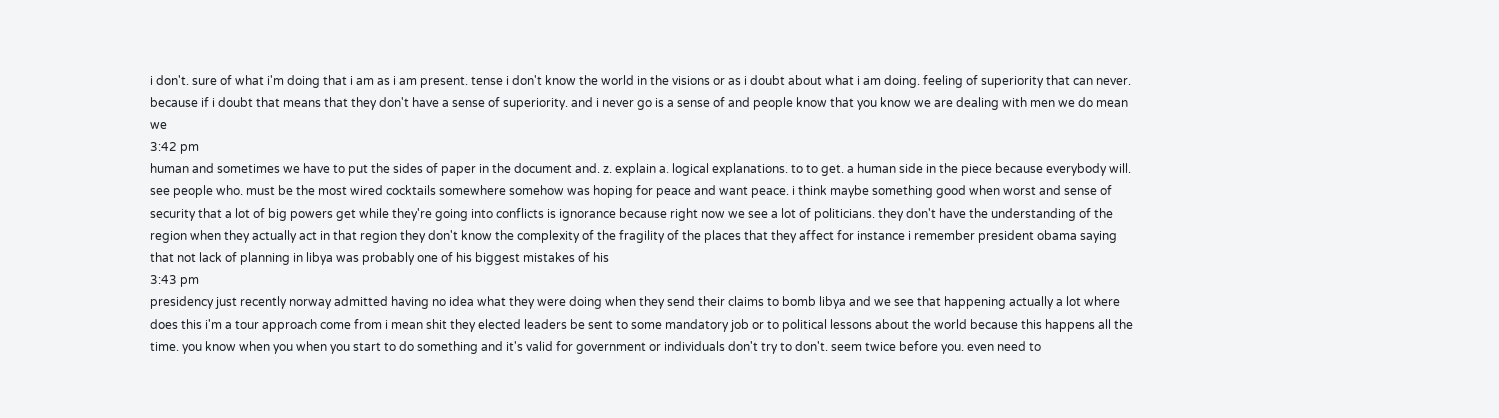i don't. sure of what i'm doing that i am as i am present. tense i don't know the world in the visions or as i doubt about what i am doing. feeling of superiority that can never. because if i doubt that means that they don't have a sense of superiority. and i never go is a sense of and people know that you know we are dealing with men we do mean we
3:42 pm
human and sometimes we have to put the sides of paper in the document and. z. explain a. logical explanations. to to get. a human side in the piece because everybody will. see people who. must be the most wired cocktails somewhere somehow was hoping for peace and want peace. i think maybe something good when worst and sense of security that a lot of big powers get while they're going into conflicts is ignorance because right now we see a lot of politicians. they don't have the understanding of the region when they actually act in that region they don't know the complexity of the fragility of the places that they affect for instance i remember president obama saying that not lack of planning in libya was probably one of his biggest mistakes of his
3:43 pm
presidency just recently norway admitted having no idea what they were doing when they send their claims to bomb libya and we see that happening actually a lot where does this i'm a tour approach come from i mean shit they elected leaders be sent to some mandatory job or to political lessons about the world because this happens all the time. you know when you when you start to do something and it's valid for government or individuals don't try to don't. seem twice before you. even need to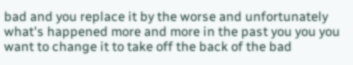bad and you replace it by the worse and unfortunately what's happened more and more in the past you you you want to change it to take off the back of the bad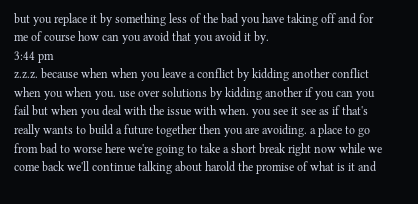but you replace it by something less of the bad you have taking off and for me of course how can you avoid that you avoid it by.
3:44 pm
z.z.z. because when when you leave a conflict by kidding another conflict when you when you. use over solutions by kidding another if you can you fail but when you deal with the issue with when. you see it see as if that's really wants to build a future together then you are avoiding. a place to go from bad to worse here we're going to take a short break right now while we come back we'll continue talking about harold the promise of what is it and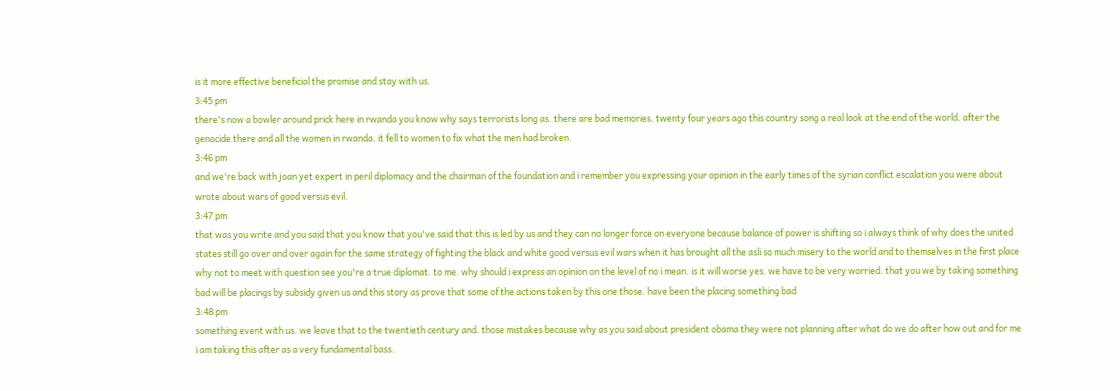is it more effective beneficial the promise and stay with us.
3:45 pm
there's now a bowler around prick here in rwanda you know why says terrorists long as. there are bad memories. twenty four years ago this country song a real look at the end of the world. after the genocide there and all the women in rwanda. it fell to women to fix what the men had broken.
3:46 pm
and we're back with joan yet expert in peril diplomacy and the chairman of the foundation and i remember you expressing your opinion in the early times of the syrian conflict escalation you were about wrote about wars of good versus evil.
3:47 pm
that was you write and you said that you know that you've said that this is led by us and they can no longer force on everyone because balance of power is shifting so i always think of why does the united states still go over and over again for the same strategy of fighting the black and white good versus evil wars when it has brought all the asli so much misery to the world and to themselves in the first place why not to meet with question see you're a true diplomat. to me. why should i express an opinion on the level of no i mean. is it will worse yes. we have to be very worried. that you we by taking something bad will be placings by subsidy given us and this story as prove that some of the actions taken by this one those. have been the placing something bad
3:48 pm
something event with us. we leave that to the twentieth century and. those mistakes because why as you said about president obama they were not planning after what do we do after how out and for me i am taking this after as a very fundamental bass.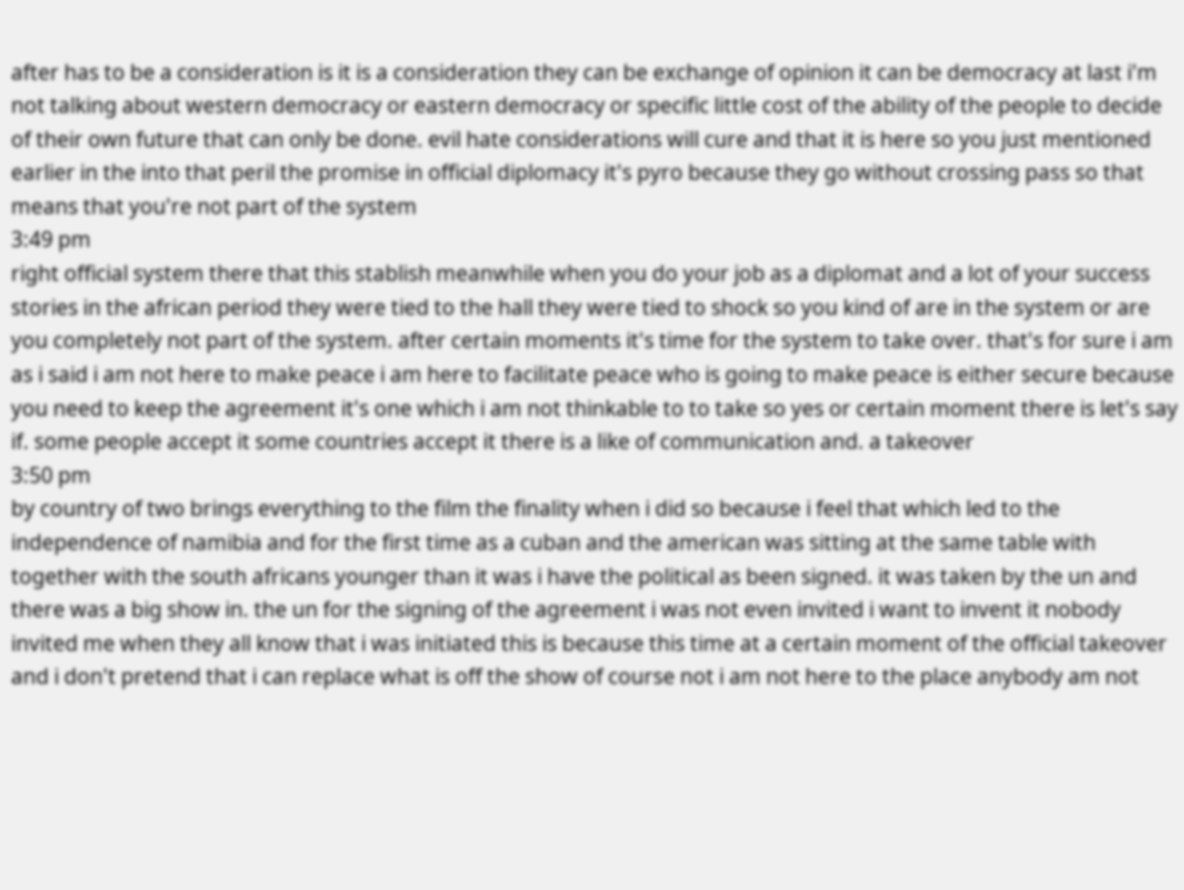after has to be a consideration is it is a consideration they can be exchange of opinion it can be democracy at last i'm not talking about western democracy or eastern democracy or specific little cost of the ability of the people to decide of their own future that can only be done. evil hate considerations will cure and that it is here so you just mentioned earlier in the into that peril the promise in official diplomacy it's pyro because they go without crossing pass so that means that you're not part of the system
3:49 pm
right official system there that this stablish meanwhile when you do your job as a diplomat and a lot of your success stories in the african period they were tied to the hall they were tied to shock so you kind of are in the system or are you completely not part of the system. after certain moments it's time for the system to take over. that's for sure i am as i said i am not here to make peace i am here to facilitate peace who is going to make peace is either secure because you need to keep the agreement it's one which i am not thinkable to to take so yes or certain moment there is let's say if. some people accept it some countries accept it there is a like of communication and. a takeover
3:50 pm
by country of two brings everything to the film the finality when i did so because i feel that which led to the independence of namibia and for the first time as a cuban and the american was sitting at the same table with together with the south africans younger than it was i have the political as been signed. it was taken by the un and there was a big show in. the un for the signing of the agreement i was not even invited i want to invent it nobody invited me when they all know that i was initiated this is because this time at a certain moment of the official takeover and i don't pretend that i can replace what is off the show of course not i am not here to the place anybody am not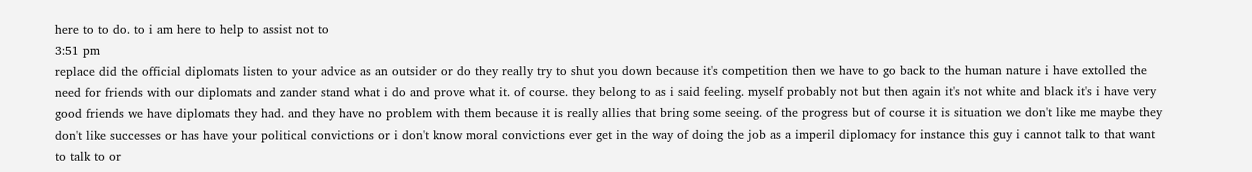here to to do. to i am here to help to assist not to
3:51 pm
replace did the official diplomats listen to your advice as an outsider or do they really try to shut you down because it's competition then we have to go back to the human nature i have extolled the need for friends with our diplomats and zander stand what i do and prove what it. of course. they belong to as i said feeling. myself probably not but then again it's not white and black it's i have very good friends we have diplomats they had. and they have no problem with them because it is really allies that bring some seeing. of the progress but of course it is situation we don't like me maybe they don't like successes or has have your political convictions or i don't know moral convictions ever get in the way of doing the job as a imperil diplomacy for instance this guy i cannot talk to that want to talk to or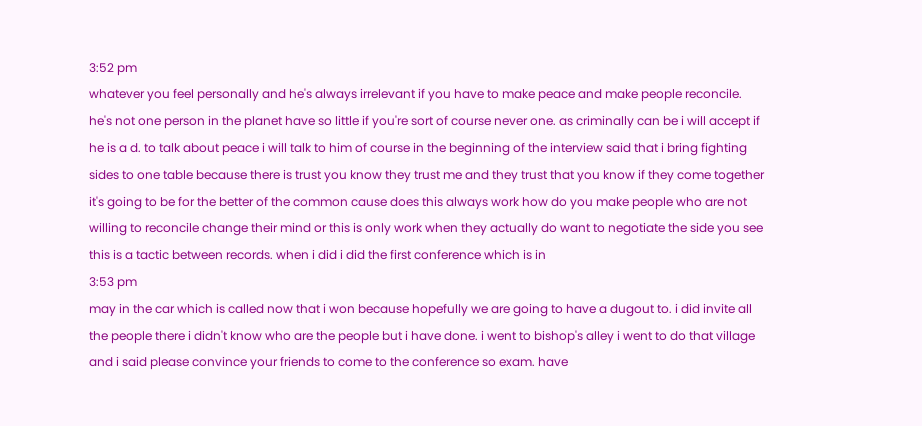3:52 pm
whatever you feel personally and he's always irrelevant if you have to make peace and make people reconcile. he's not one person in the planet have so little if you're sort of course never one. as criminally can be i will accept if he is a d. to talk about peace i will talk to him of course in the beginning of the interview said that i bring fighting sides to one table because there is trust you know they trust me and they trust that you know if they come together it's going to be for the better of the common cause does this always work how do you make people who are not willing to reconcile change their mind or this is only work when they actually do want to negotiate the side you see this is a tactic between records. when i did i did the first conference which is in
3:53 pm
may in the car which is called now that i won because hopefully we are going to have a dugout to. i did invite all the people there i didn't know who are the people but i have done. i went to bishop's alley i went to do that village and i said please convince your friends to come to the conference so exam. have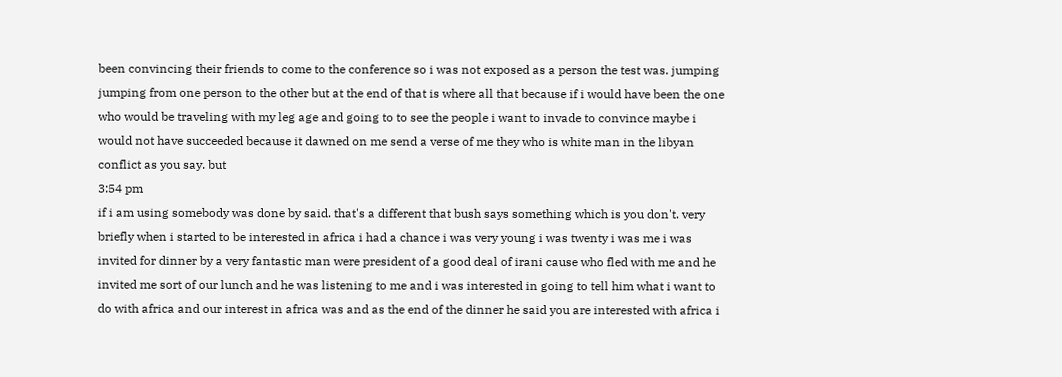been convincing their friends to come to the conference so i was not exposed as a person the test was. jumping jumping from one person to the other but at the end of that is where all that because if i would have been the one who would be traveling with my leg age and going to to see the people i want to invade to convince maybe i would not have succeeded because it dawned on me send a verse of me they who is white man in the libyan conflict as you say. but
3:54 pm
if i am using somebody was done by said. that's a different that bush says something which is you don't. very briefly when i started to be interested in africa i had a chance i was very young i was twenty i was me i was invited for dinner by a very fantastic man were president of a good deal of irani cause who fled with me and he invited me sort of our lunch and he was listening to me and i was interested in going to tell him what i want to do with africa and our interest in africa was and as the end of the dinner he said you are interested with africa i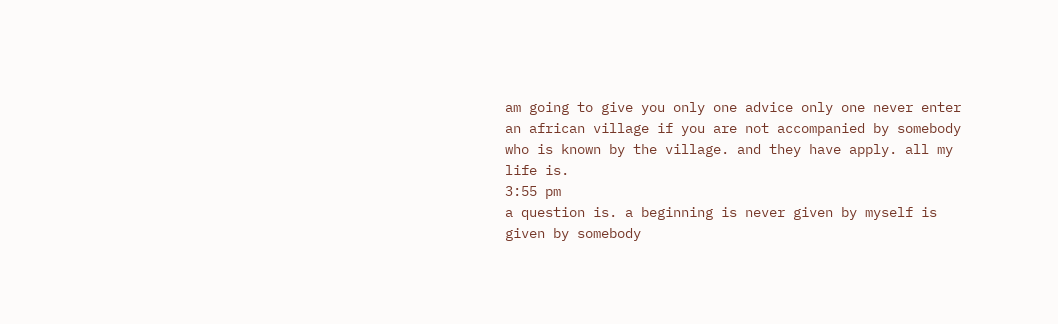am going to give you only one advice only one never enter an african village if you are not accompanied by somebody who is known by the village. and they have apply. all my life is.
3:55 pm
a question is. a beginning is never given by myself is given by somebody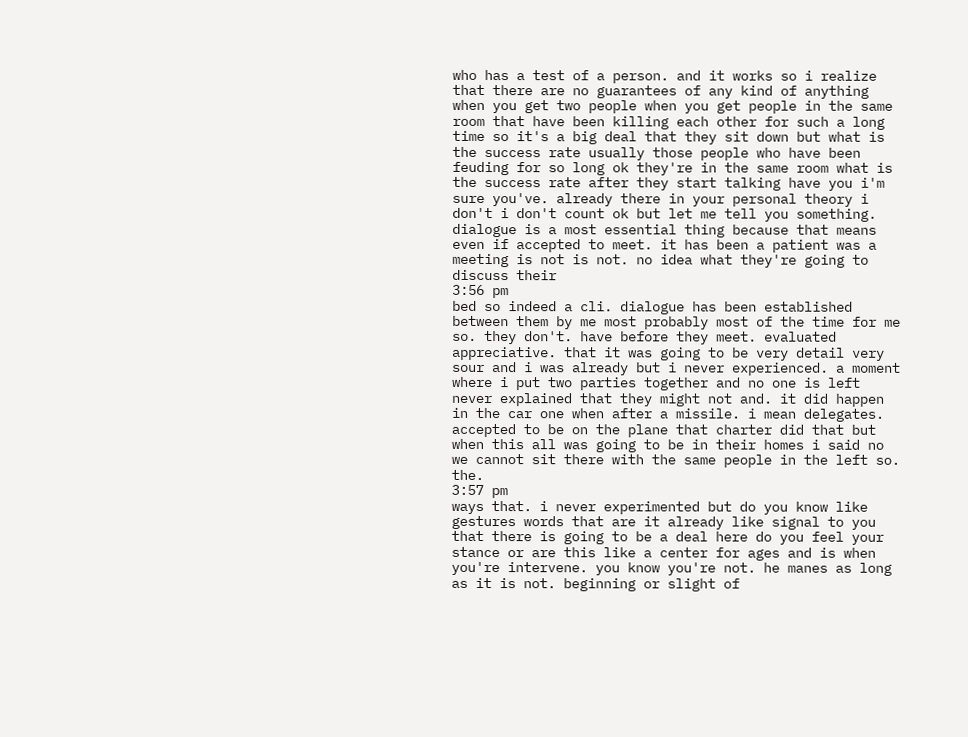who has a test of a person. and it works so i realize that there are no guarantees of any kind of anything when you get two people when you get people in the same room that have been killing each other for such a long time so it's a big deal that they sit down but what is the success rate usually those people who have been feuding for so long ok they're in the same room what is the success rate after they start talking have you i'm sure you've. already there in your personal theory i don't i don't count ok but let me tell you something. dialogue is a most essential thing because that means even if accepted to meet. it has been a patient was a meeting is not is not. no idea what they're going to discuss their
3:56 pm
bed so indeed a cli. dialogue has been established between them by me most probably most of the time for me so. they don't. have before they meet. evaluated appreciative. that it was going to be very detail very sour and i was already but i never experienced. a moment where i put two parties together and no one is left never explained that they might not and. it did happen in the car one when after a missile. i mean delegates. accepted to be on the plane that charter did that but when this all was going to be in their homes i said no we cannot sit there with the same people in the left so. the.
3:57 pm
ways that. i never experimented but do you know like gestures words that are it already like signal to you that there is going to be a deal here do you feel your stance or are this like a center for ages and is when you're intervene. you know you're not. he manes as long as it is not. beginning or slight of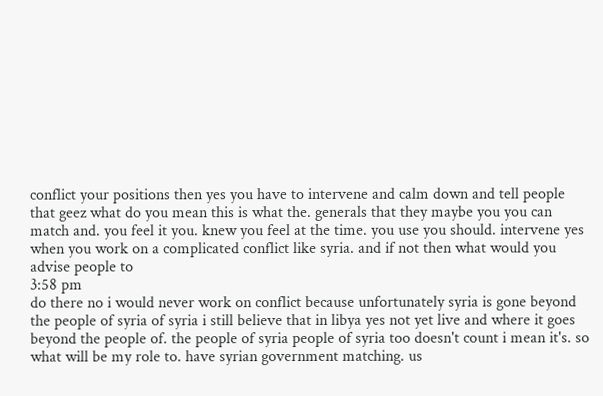conflict your positions then yes you have to intervene and calm down and tell people that geez what do you mean this is what the. generals that they maybe you you can match and. you feel it you. knew you feel at the time. you use you should. intervene yes when you work on a complicated conflict like syria. and if not then what would you advise people to
3:58 pm
do there no i would never work on conflict because unfortunately syria is gone beyond the people of syria of syria i still believe that in libya yes not yet live and where it goes beyond the people of. the people of syria people of syria too doesn't count i mean it's. so what will be my role to. have syrian government matching. us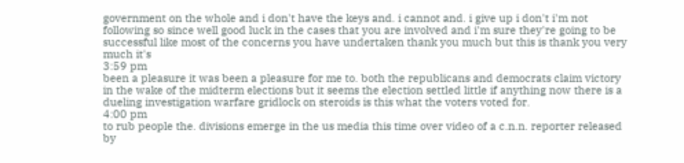government on the whole and i don't have the keys and. i cannot and. i give up i don't i'm not following so since well good luck in the cases that you are involved and i'm sure they're going to be successful like most of the concerns you have undertaken thank you much but this is thank you very much it's
3:59 pm
been a pleasure it was been a pleasure for me to. both the republicans and democrats claim victory in the wake of the midterm elections but it seems the election settled little if anything now there is a dueling investigation warfare gridlock on steroids is this what the voters voted for.
4:00 pm
to rub people the. divisions emerge in the us media this time over video of a c.n.n. reporter released by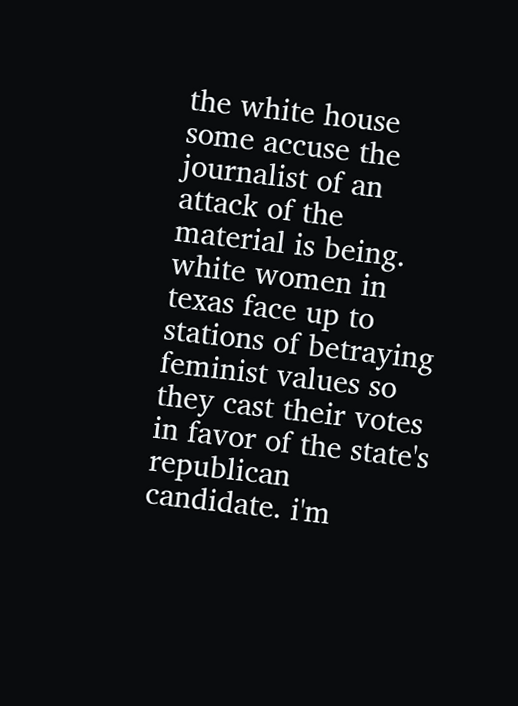the white house some accuse the journalist of an attack of the material is being. white women in texas face up to stations of betraying feminist values so they cast their votes in favor of the state's republican candidate. i'm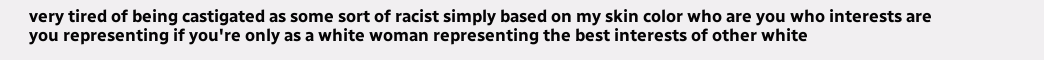very tired of being castigated as some sort of racist simply based on my skin color who are you who interests are you representing if you're only as a white woman representing the best interests of other white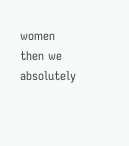women then we absolutely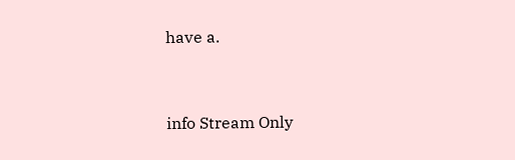have a.


info Stream Only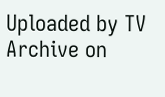Uploaded by TV Archive on